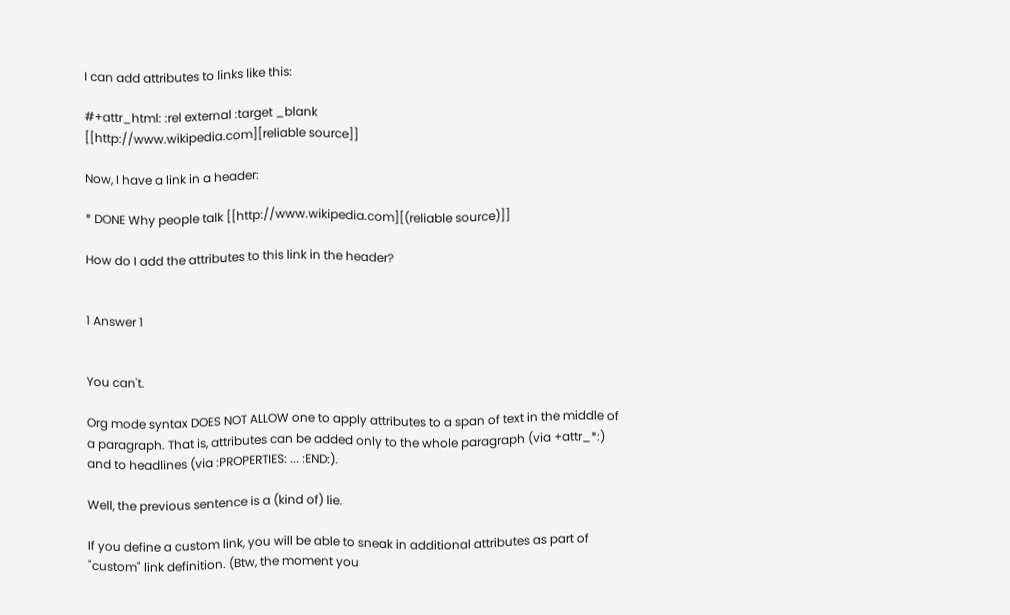I can add attributes to links like this:

#+attr_html: :rel external :target _blank
[[http://www.wikipedia.com][reliable source]]

Now, I have a link in a header:

* DONE Why people talk [[http://www.wikipedia.com][(reliable source)]]

How do I add the attributes to this link in the header?


1 Answer 1


You can't.

Org mode syntax DOES NOT ALLOW one to apply attributes to a span of text in the middle of a paragraph. That is, attributes can be added only to the whole paragraph (via +attr_*:) and to headlines (via :PROPERTIES: ... :END:).

Well, the previous sentence is a (kind of) lie.

If you define a custom link, you will be able to sneak in additional attributes as part of "custom" link definition. (Btw, the moment you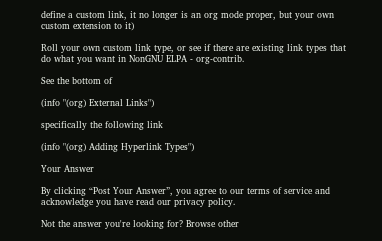define a custom link, it no longer is an org mode proper, but your own custom extension to it)

Roll your own custom link type, or see if there are existing link types that do what you want in NonGNU ELPA - org-contrib.

See the bottom of

(info "(org) External Links")

specifically the following link

(info "(org) Adding Hyperlink Types")

Your Answer

By clicking “Post Your Answer”, you agree to our terms of service and acknowledge you have read our privacy policy.

Not the answer you're looking for? Browse other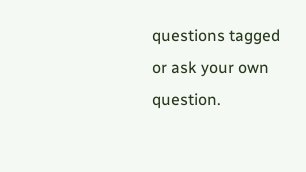questions tagged or ask your own question.